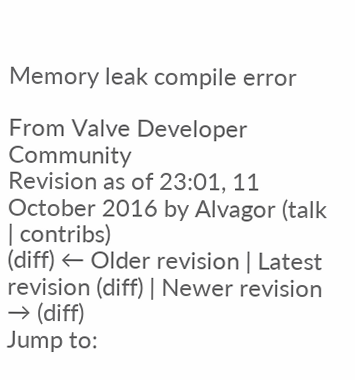Memory leak compile error

From Valve Developer Community
Revision as of 23:01, 11 October 2016 by Alvagor (talk | contribs)
(diff) ← Older revision | Latest revision (diff) | Newer revision → (diff)
Jump to: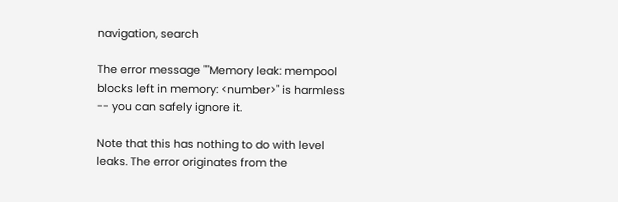navigation, search

The error message ""Memory leak: mempool blocks left in memory: <number>" is harmless -- you can safely ignore it.

Note that this has nothing to do with level leaks. The error originates from the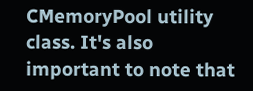CMemoryPool utility class. It's also important to note that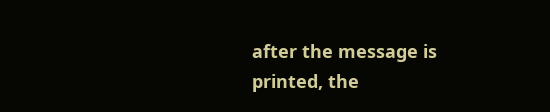after the message is printed, the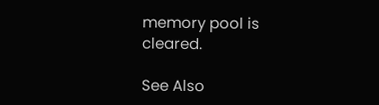memory pool is cleared.

See Also